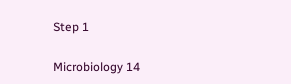Step 1

Microbiology 14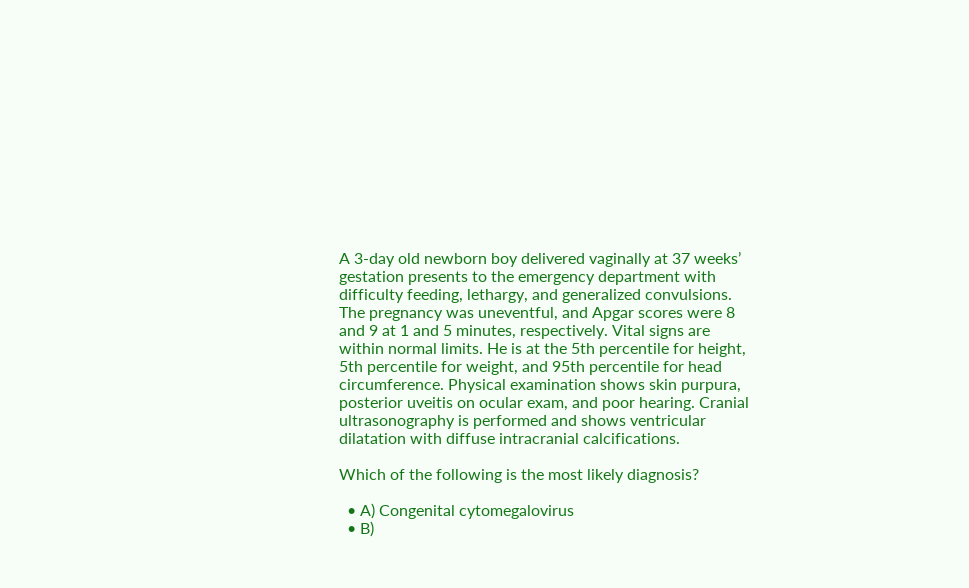A 3-day old newborn boy delivered vaginally at 37 weeks’ gestation presents to the emergency department with difficulty feeding, lethargy, and generalized convulsions. The pregnancy was uneventful, and Apgar scores were 8 and 9 at 1 and 5 minutes, respectively. Vital signs are within normal limits. He is at the 5th percentile for height, 5th percentile for weight, and 95th percentile for head circumference. Physical examination shows skin purpura, posterior uveitis on ocular exam, and poor hearing. Cranial ultrasonography is performed and shows ventricular dilatation with diffuse intracranial calcifications.

Which of the following is the most likely diagnosis?

  • A) Congenital cytomegalovirus
  • B)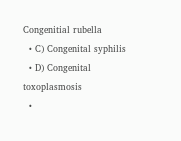Congenitial rubella
  • C) Congenital syphilis
  • D) Congenital toxoplasmosis
  •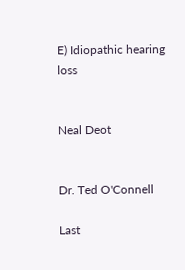E) Idiopathic hearing loss


Neal Deot


Dr. Ted O'Connell

Last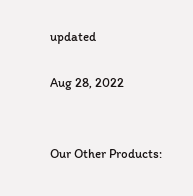updated

Aug 28, 2022


Our Other Products: